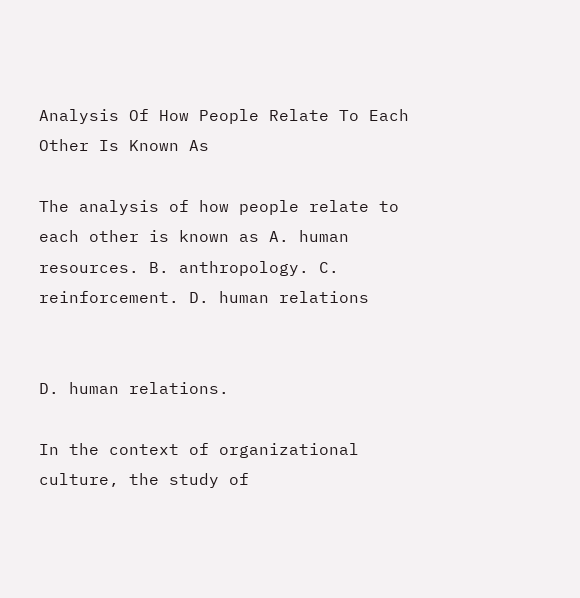Analysis Of How People Relate To Each Other Is Known As

The analysis of how people relate to each other is known as A. human resources. B. anthropology. C. reinforcement. D. human relations


D. human relations.

In the context of organizational culture, the study of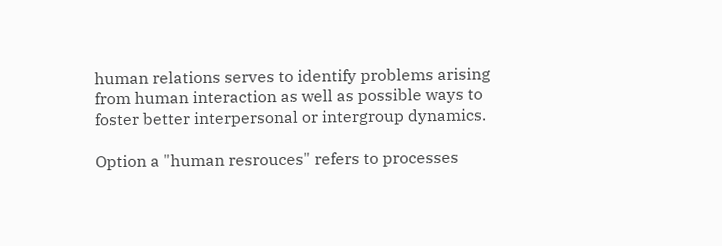human relations serves to identify problems arising from human interaction as well as possible ways to foster better interpersonal or intergroup dynamics.

Option a "human resrouces" refers to processes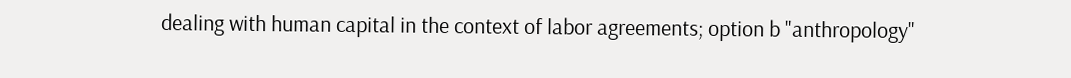dealing with human capital in the context of labor agreements; option b "anthropology"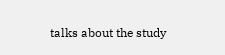talks about the study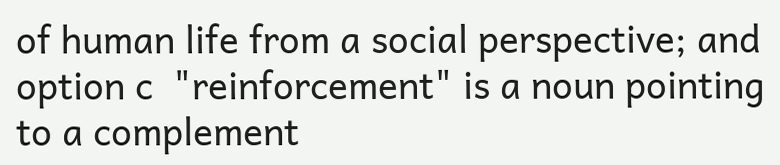of human life from a social perspective; and option c  "reinforcement" is a noun pointing to a complement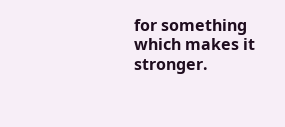for something which makes it stronger.